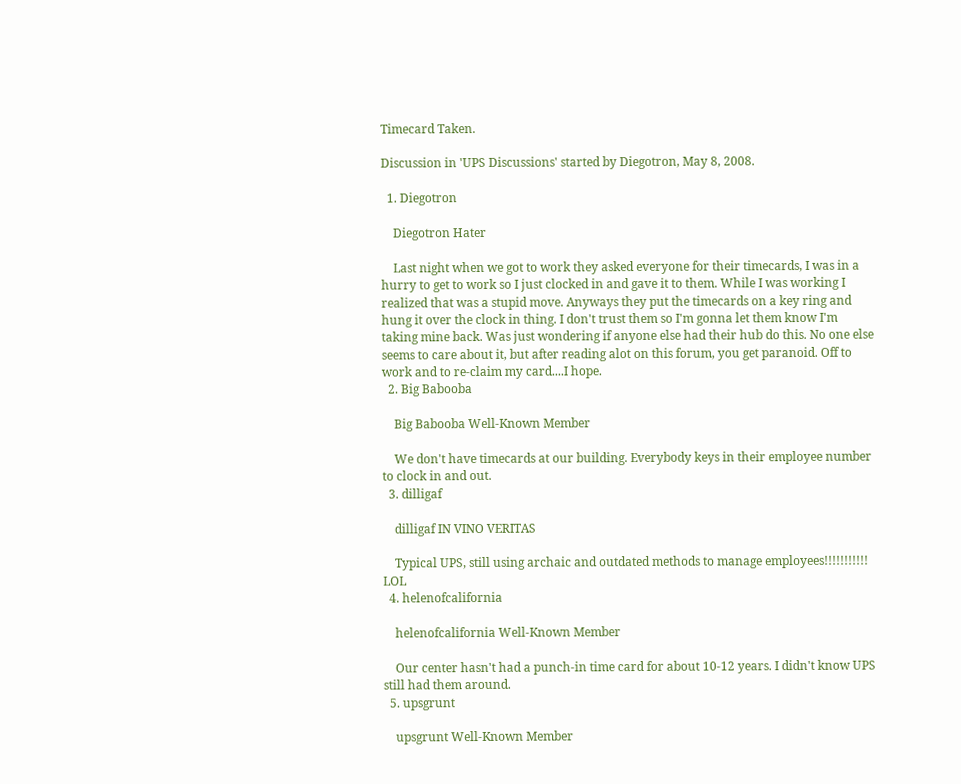Timecard Taken.

Discussion in 'UPS Discussions' started by Diegotron, May 8, 2008.

  1. Diegotron

    Diegotron Hater

    Last night when we got to work they asked everyone for their timecards, I was in a hurry to get to work so I just clocked in and gave it to them. While I was working I realized that was a stupid move. Anyways they put the timecards on a key ring and hung it over the clock in thing. I don't trust them so I'm gonna let them know I'm taking mine back. Was just wondering if anyone else had their hub do this. No one else seems to care about it, but after reading alot on this forum, you get paranoid. Off to work and to re-claim my card....I hope.
  2. Big Babooba

    Big Babooba Well-Known Member

    We don't have timecards at our building. Everybody keys in their employee number to clock in and out.
  3. dilligaf

    dilligaf IN VINO VERITAS

    Typical UPS, still using archaic and outdated methods to manage employees!!!!!!!!!!! LOL
  4. helenofcalifornia

    helenofcalifornia Well-Known Member

    Our center hasn't had a punch-in time card for about 10-12 years. I didn't know UPS still had them around.
  5. upsgrunt

    upsgrunt Well-Known Member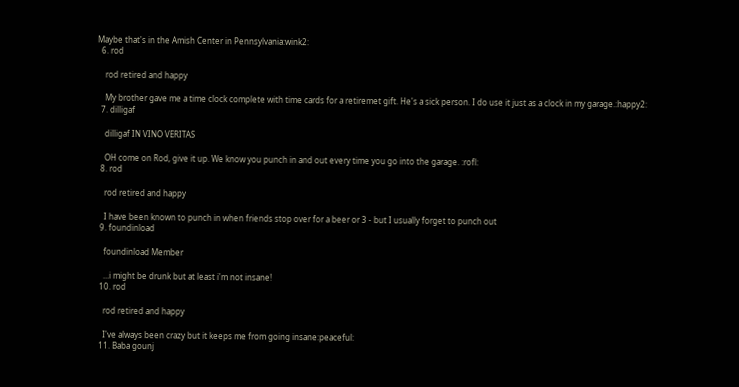Maybe that's in the Amish Center in Pennsylvania:wink2:
  6. rod

    rod retired and happy

    My brother gave me a time clock complete with time cards for a retiremet gift. He's a sick person. I do use it just as a clock in my garage.:happy2:
  7. dilligaf

    dilligaf IN VINO VERITAS

    OH come on Rod, give it up. We know you punch in and out every time you go into the garage. :rofl:
  8. rod

    rod retired and happy

    I have been known to punch in when friends stop over for a beer or 3 - but I usually forget to punch out
  9. foundinload

    foundinload Member

    ...i might be drunk but at least i'm not insane!
  10. rod

    rod retired and happy

    I've always been crazy but it keeps me from going insane:peaceful:
  11. Baba gounj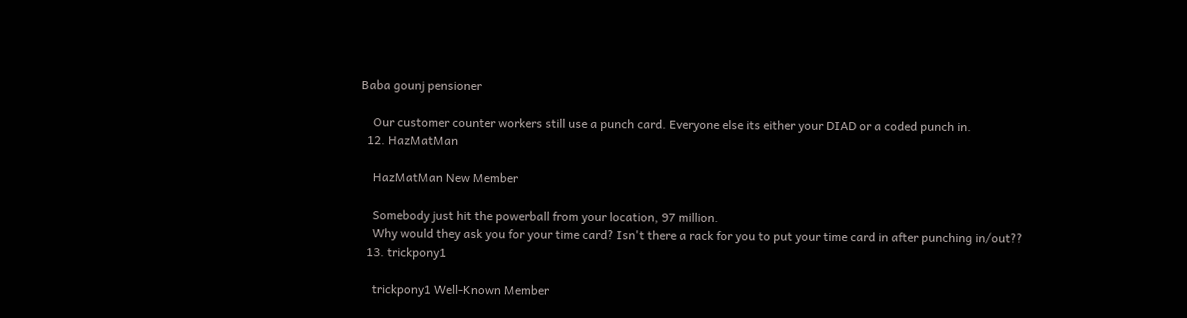Baba gounj pensioner

    Our customer counter workers still use a punch card. Everyone else its either your DIAD or a coded punch in.
  12. HazMatMan

    HazMatMan New Member

    Somebody just hit the powerball from your location, 97 million.
    Why would they ask you for your time card? Isn't there a rack for you to put your time card in after punching in/out??
  13. trickpony1

    trickpony1 Well-Known Member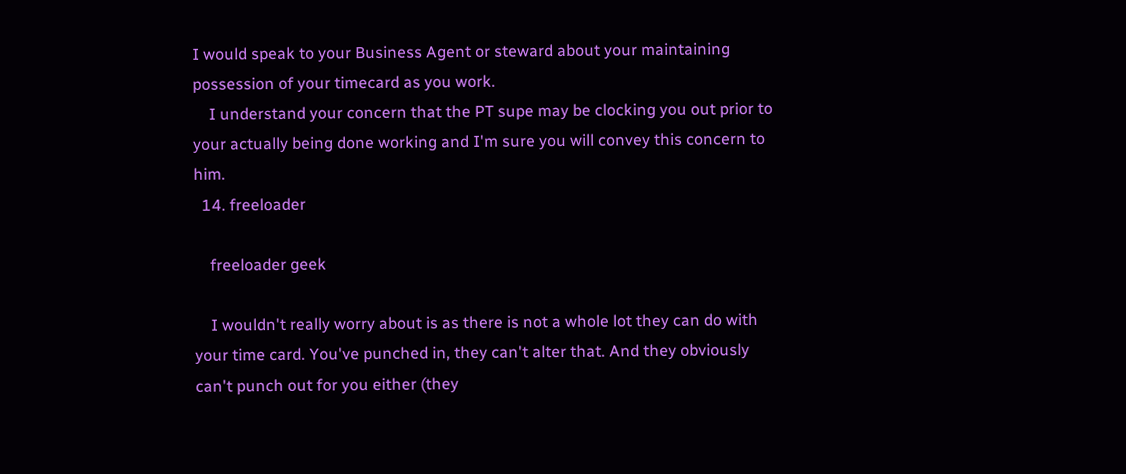I would speak to your Business Agent or steward about your maintaining possession of your timecard as you work.
    I understand your concern that the PT supe may be clocking you out prior to your actually being done working and I'm sure you will convey this concern to him.
  14. freeloader

    freeloader geek

    I wouldn't really worry about is as there is not a whole lot they can do with your time card. You've punched in, they can't alter that. And they obviously can't punch out for you either (they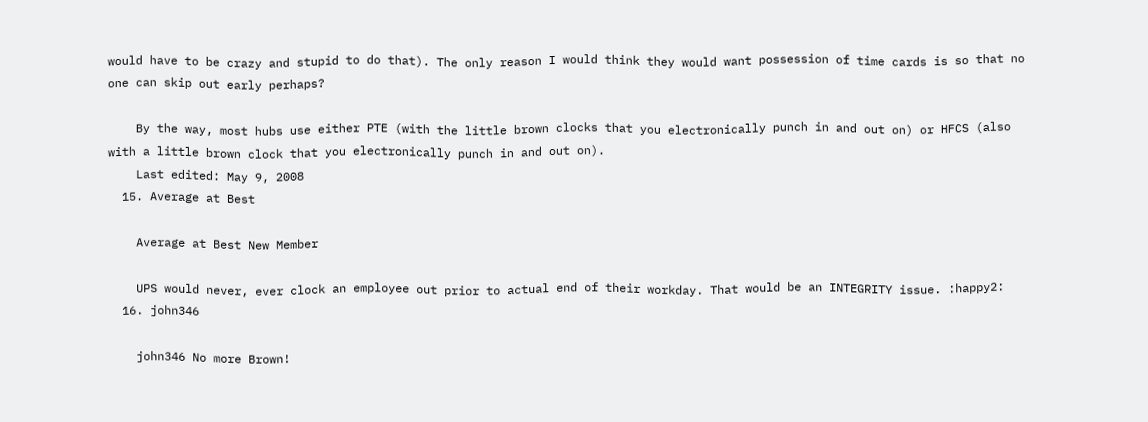would have to be crazy and stupid to do that). The only reason I would think they would want possession of time cards is so that no one can skip out early perhaps?

    By the way, most hubs use either PTE (with the little brown clocks that you electronically punch in and out on) or HFCS (also with a little brown clock that you electronically punch in and out on).
    Last edited: May 9, 2008
  15. Average at Best

    Average at Best New Member

    UPS would never, ever clock an employee out prior to actual end of their workday. That would be an INTEGRITY issue. :happy2:
  16. john346

    john346 No more Brown!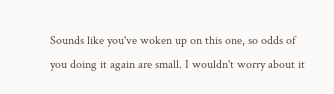Sounds like you've woken up on this one, so odds of you doing it again are small. I wouldn't worry about it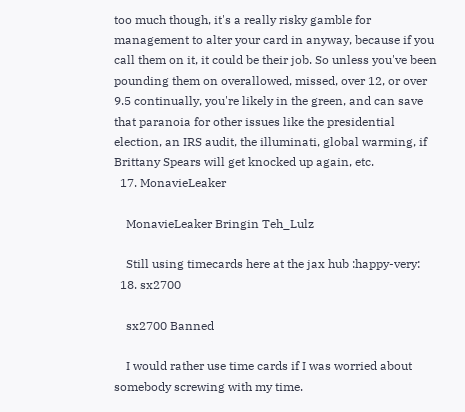too much though, it's a really risky gamble for management to alter your card in anyway, because if you call them on it, it could be their job. So unless you've been pounding them on overallowed, missed, over 12, or over 9.5 continually, you're likely in the green, and can save that paranoia for other issues like the presidential election, an IRS audit, the illuminati, global warming, if Brittany Spears will get knocked up again, etc.
  17. MonavieLeaker

    MonavieLeaker Bringin Teh_Lulz

    Still using timecards here at the jax hub :happy-very:
  18. sx2700

    sx2700 Banned

    I would rather use time cards if I was worried about somebody screwing with my time.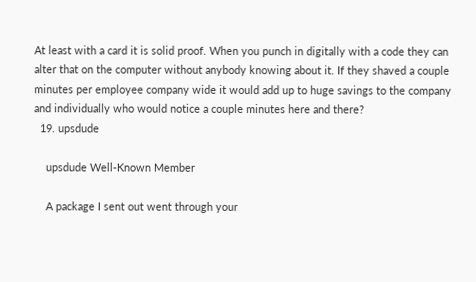At least with a card it is solid proof. When you punch in digitally with a code they can alter that on the computer without anybody knowing about it. If they shaved a couple minutes per employee company wide it would add up to huge savings to the company and individually who would notice a couple minutes here and there?
  19. upsdude

    upsdude Well-Known Member

    A package I sent out went through your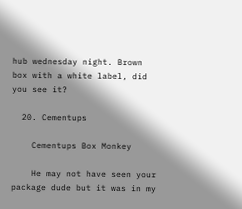hub wednesday night. Brown box with a white label, did you see it?

  20. Cementups

    Cementups Box Monkey

    He may not have seen your package dude but it was in my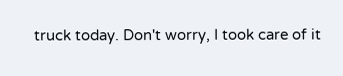truck today. Don't worry, I took care of it